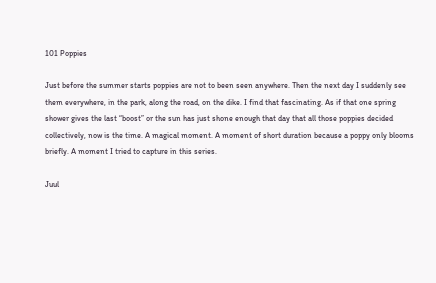101 Poppies

Just before the summer starts poppies are not to been seen anywhere. Then the next day I suddenly see them everywhere, in the park, along the road, on the dike. I find that fascinating. As if that one spring shower gives the last “boost” or the sun has just shone enough that day that all those poppies decided collectively, now is the time. A magical moment. A moment of short duration because a poppy only blooms briefly. A moment I tried to capture in this series.

Juul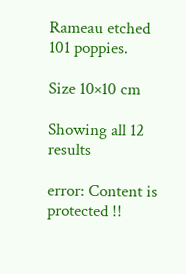Rameau etched 101 poppies.

Size 10×10 cm

Showing all 12 results

error: Content is protected !!